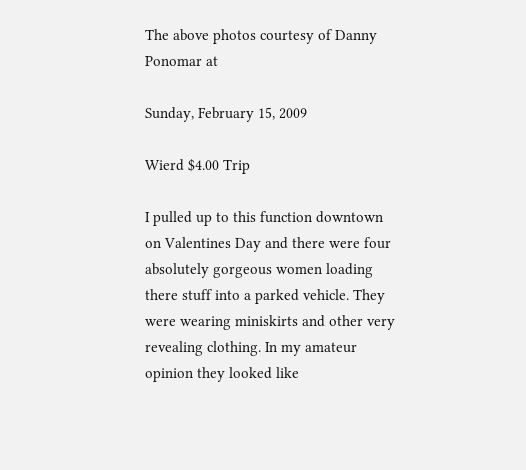The above photos courtesy of Danny Ponomar at

Sunday, February 15, 2009

Wierd $4.00 Trip

I pulled up to this function downtown on Valentines Day and there were four absolutely gorgeous women loading there stuff into a parked vehicle. They were wearing miniskirts and other very revealing clothing. In my amateur opinion they looked like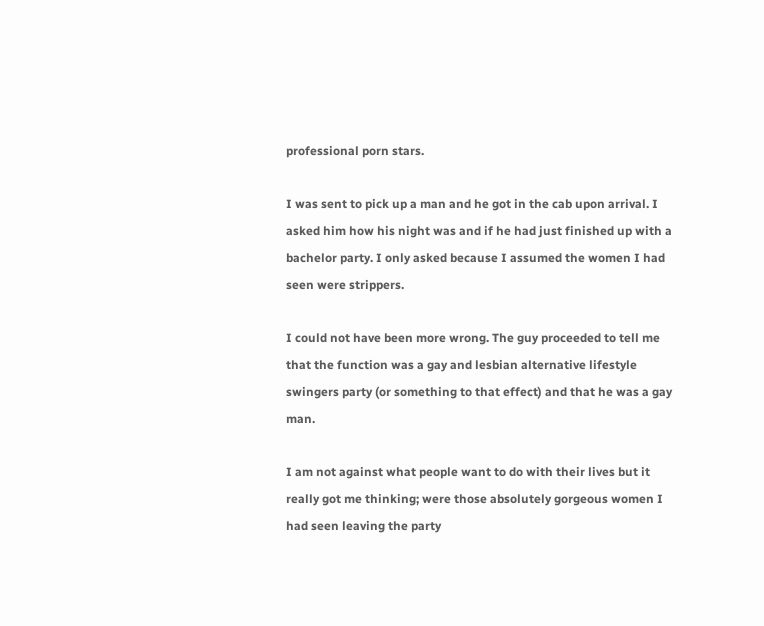professional porn stars.

I was sent to pick up a man and he got in the cab upon arrival. I asked him how his night was and if he had just finished up with a bachelor party. I only asked because I assumed the women I had seen were strippers.

I could not have been more wrong. The guy proceeded to tell me that the function was a gay and lesbian alternative lifestyle swingers party (or something to that effect) and that he was a gay man.

I am not against what people want to do with their lives but it really got me thinking; were those absolutely gorgeous women I had seen leaving the party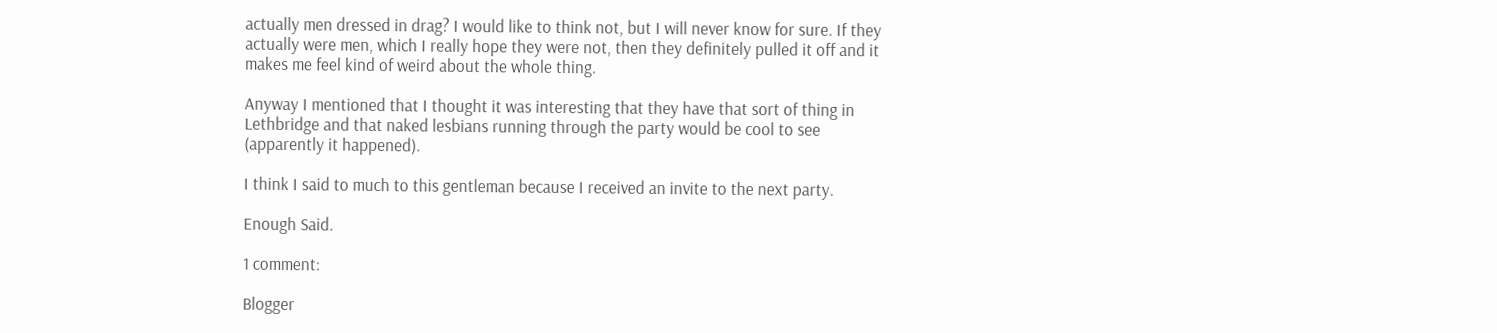actually men dressed in drag? I would like to think not, but I will never know for sure. If they actually were men, which I really hope they were not, then they definitely pulled it off and it makes me feel kind of weird about the whole thing.

Anyway I mentioned that I thought it was interesting that they have that sort of thing in Lethbridge and that naked lesbians running through the party would be cool to see (apparently it happened).

I think I said to much to this gentleman because I received an invite to the next party.

Enough Said.

1 comment:

Blogger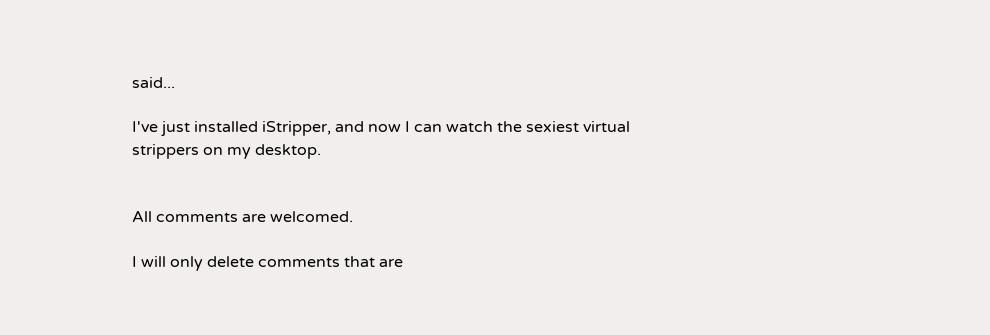said...

I've just installed iStripper, and now I can watch the sexiest virtual strippers on my desktop.


All comments are welcomed.

I will only delete comments that are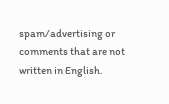spam/advertising or comments that are not written in English.